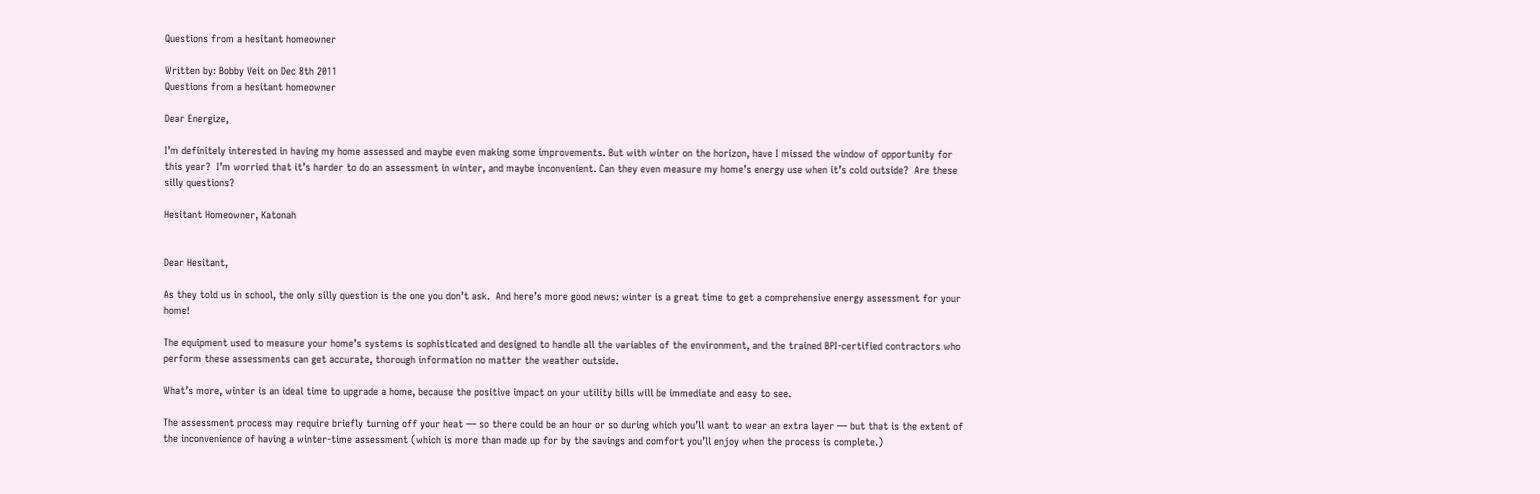Questions from a hesitant homeowner

Written by: Bobby Veit on Dec 8th 2011
Questions from a hesitant homeowner

Dear Energize,

I’m definitely interested in having my home assessed and maybe even making some improvements. But with winter on the horizon, have I missed the window of opportunity for this year?  I’m worried that it’s harder to do an assessment in winter, and maybe inconvenient. Can they even measure my home’s energy use when it’s cold outside?  Are these silly questions?

Hesitant Homeowner, Katonah


Dear Hesitant,

As they told us in school, the only silly question is the one you don’t ask.  And here’s more good news: winter is a great time to get a comprehensive energy assessment for your home!

The equipment used to measure your home’s systems is sophisticated and designed to handle all the variables of the environment, and the trained BPI-certified contractors who perform these assessments can get accurate, thorough information no matter the weather outside.

What’s more, winter is an ideal time to upgrade a home, because the positive impact on your utility bills will be immediate and easy to see.

The assessment process may require briefly turning off your heat — so there could be an hour or so during which you’ll want to wear an extra layer — but that is the extent of the inconvenience of having a winter-time assessment (which is more than made up for by the savings and comfort you’ll enjoy when the process is complete.)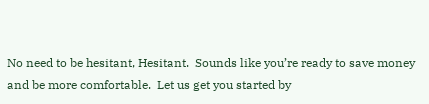No need to be hesitant, Hesitant.  Sounds like you’re ready to save money and be more comfortable.  Let us get you started by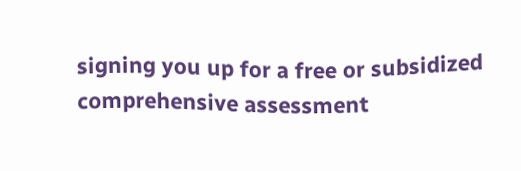signing you up for a free or subsidized comprehensive assessment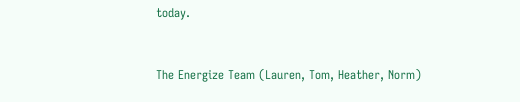today.


The Energize Team (Lauren, Tom, Heather, Norm)